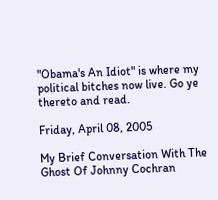"Obama's An Idiot" is where my political bitches now live. Go ye thereto and read.

Friday, April 08, 2005

My Brief Conversation With The Ghost Of Johnny Cochran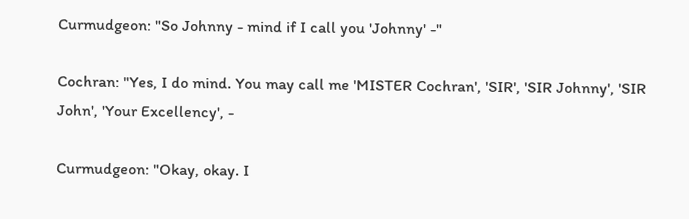Curmudgeon: "So Johnny - mind if I call you 'Johnny' -"

Cochran: "Yes, I do mind. You may call me 'MISTER Cochran', 'SIR', 'SIR Johnny', 'SIR John', 'Your Excellency', -

Curmudgeon: "Okay, okay. I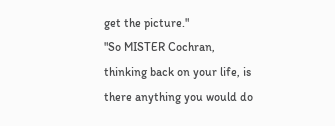get the picture."
"So MISTER Cochran, thinking back on your life, is there anything you would do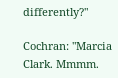differently?"

Cochran: "Marcia Clark. Mmmm.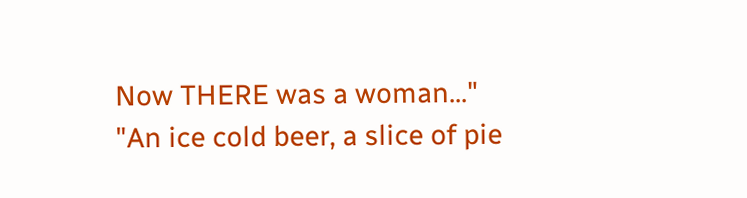Now THERE was a woman..."
"An ice cold beer, a slice of pie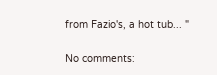from Fazio's, a hot tub... "

No comments: